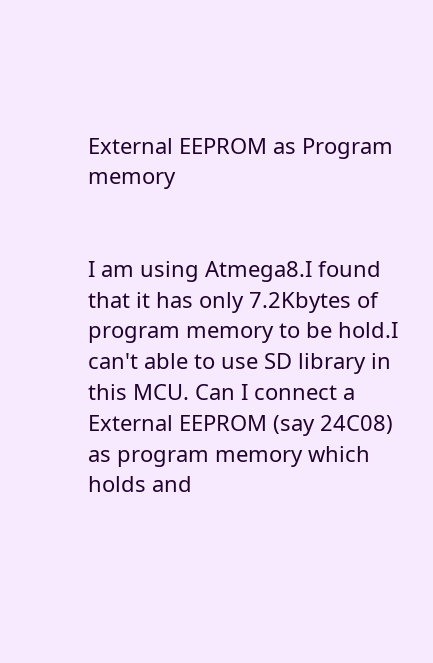External EEPROM as Program memory


I am using Atmega8.I found that it has only 7.2Kbytes of program memory to be hold.I can't able to use SD library in this MCU. Can I connect a External EEPROM (say 24C08) as program memory which holds and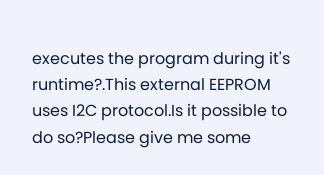executes the program during it's runtime?.This external EEPROM uses I2C protocol.Is it possible to do so?Please give me some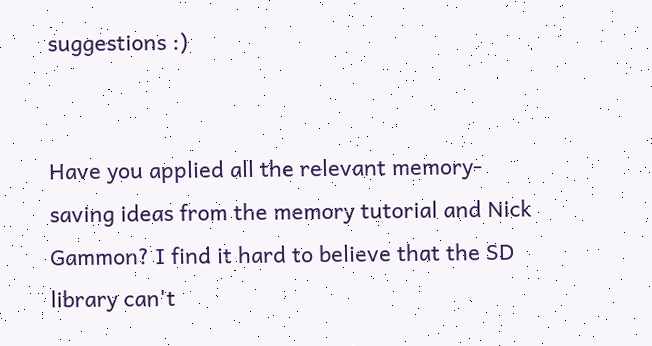suggestions :)


Have you applied all the relevant memory-saving ideas from the memory tutorial and Nick Gammon? I find it hard to believe that the SD library can't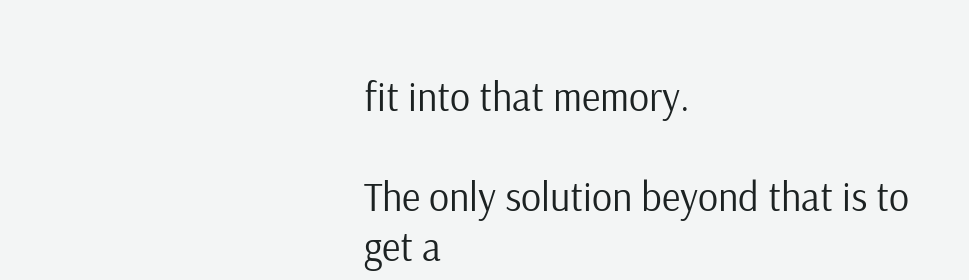fit into that memory.

The only solution beyond that is to get a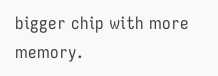bigger chip with more memory.